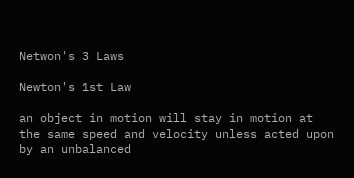Netwon's 3 Laws

Newton's 1st Law

an object in motion will stay in motion at the same speed and velocity unless acted upon by an unbalanced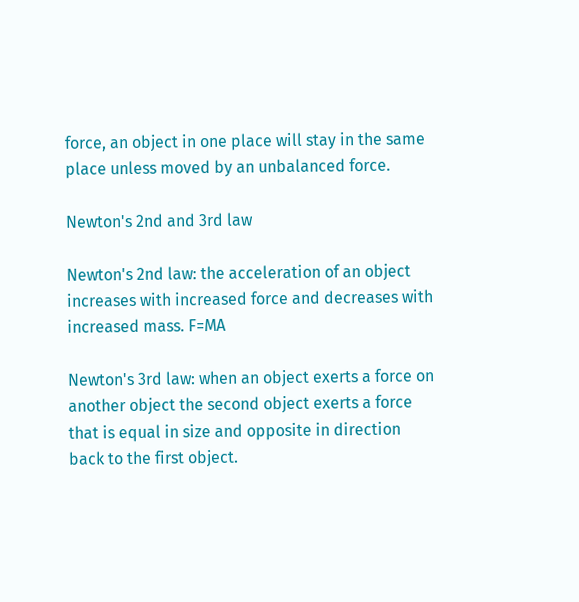force, an object in one place will stay in the same place unless moved by an unbalanced force.

Newton's 2nd and 3rd law

Newton's 2nd law: the acceleration of an object increases with increased force and decreases with increased mass. F=MA

Newton's 3rd law: when an object exerts a force on another object the second object exerts a force that is equal in size and opposite in direction back to the first object.